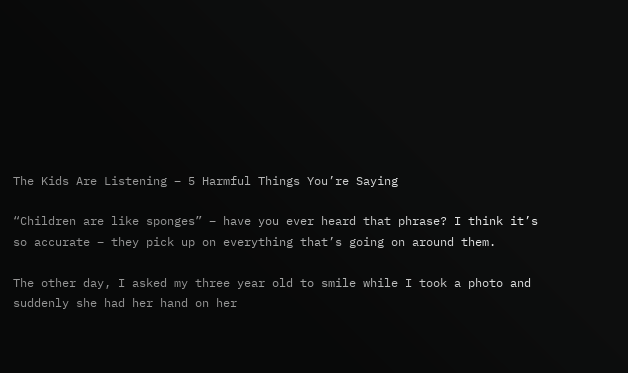The Kids Are Listening – 5 Harmful Things You’re Saying

“Children are like sponges” – have you ever heard that phrase? I think it’s so accurate – they pick up on everything that’s going on around them.

The other day, I asked my three year old to smile while I took a photo and suddenly she had her hand on her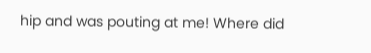hip and was pouting at me! Where did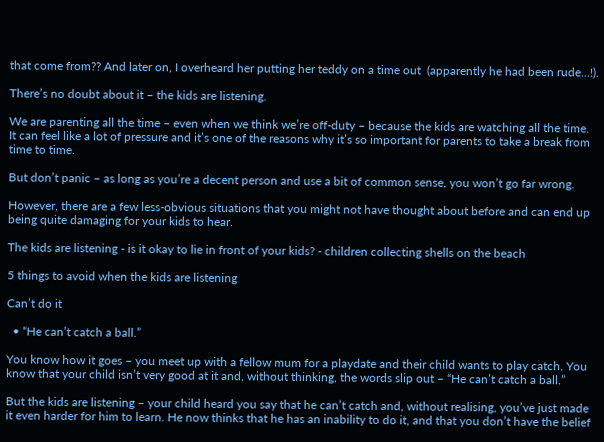that come from?? And later on, I overheard her putting her teddy on a time out  (apparently he had been rude…!).

There’s no doubt about it – the kids are listening.

We are parenting all the time – even when we think we’re off-duty – because the kids are watching all the time. It can feel like a lot of pressure and it’s one of the reasons why it’s so important for parents to take a break from time to time.

But don’t panic – as long as you’re a decent person and use a bit of common sense, you won’t go far wrong.

However, there are a few less-obvious situations that you might not have thought about before and can end up being quite damaging for your kids to hear.

The kids are listening - is it okay to lie in front of your kids? - children collecting shells on the beach

5 things to avoid when the kids are listening

Can’t do it

  • “He can’t catch a ball.”

You know how it goes – you meet up with a fellow mum for a playdate and their child wants to play catch. You know that your child isn’t very good at it and, without thinking, the words slip out – “He can’t catch a ball.”

But the kids are listening – your child heard you say that he can’t catch and, without realising, you’ve just made it even harder for him to learn. He now thinks that he has an inability to do it, and that you don’t have the belief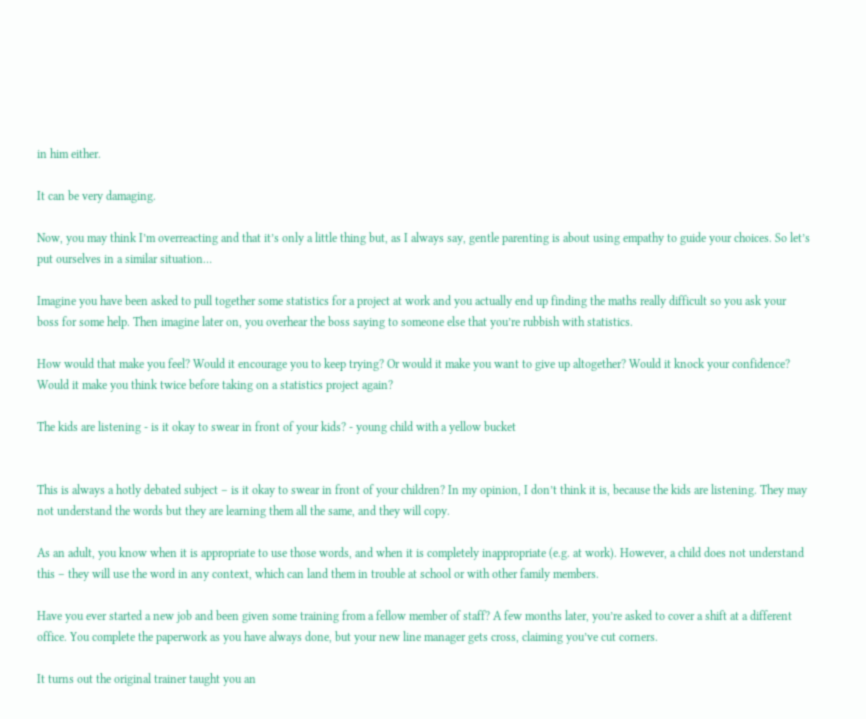in him either.

It can be very damaging.

Now, you may think I’m overreacting and that it’s only a little thing but, as I always say, gentle parenting is about using empathy to guide your choices. So let’s put ourselves in a similar situation…

Imagine you have been asked to pull together some statistics for a project at work and you actually end up finding the maths really difficult so you ask your boss for some help. Then imagine later on, you overhear the boss saying to someone else that you’re rubbish with statistics.

How would that make you feel? Would it encourage you to keep trying? Or would it make you want to give up altogether? Would it knock your confidence? Would it make you think twice before taking on a statistics project again?

The kids are listening - is it okay to swear in front of your kids? - young child with a yellow bucket


This is always a hotly debated subject – is it okay to swear in front of your children? In my opinion, I don’t think it is, because the kids are listening. They may not understand the words but they are learning them all the same, and they will copy.

As an adult, you know when it is appropriate to use those words, and when it is completely inappropriate (e.g. at work). However, a child does not understand this – they will use the word in any context, which can land them in trouble at school or with other family members.

Have you ever started a new job and been given some training from a fellow member of staff? A few months later, you’re asked to cover a shift at a different office. You complete the paperwork as you have always done, but your new line manager gets cross, claiming you’ve cut corners.

It turns out the original trainer taught you an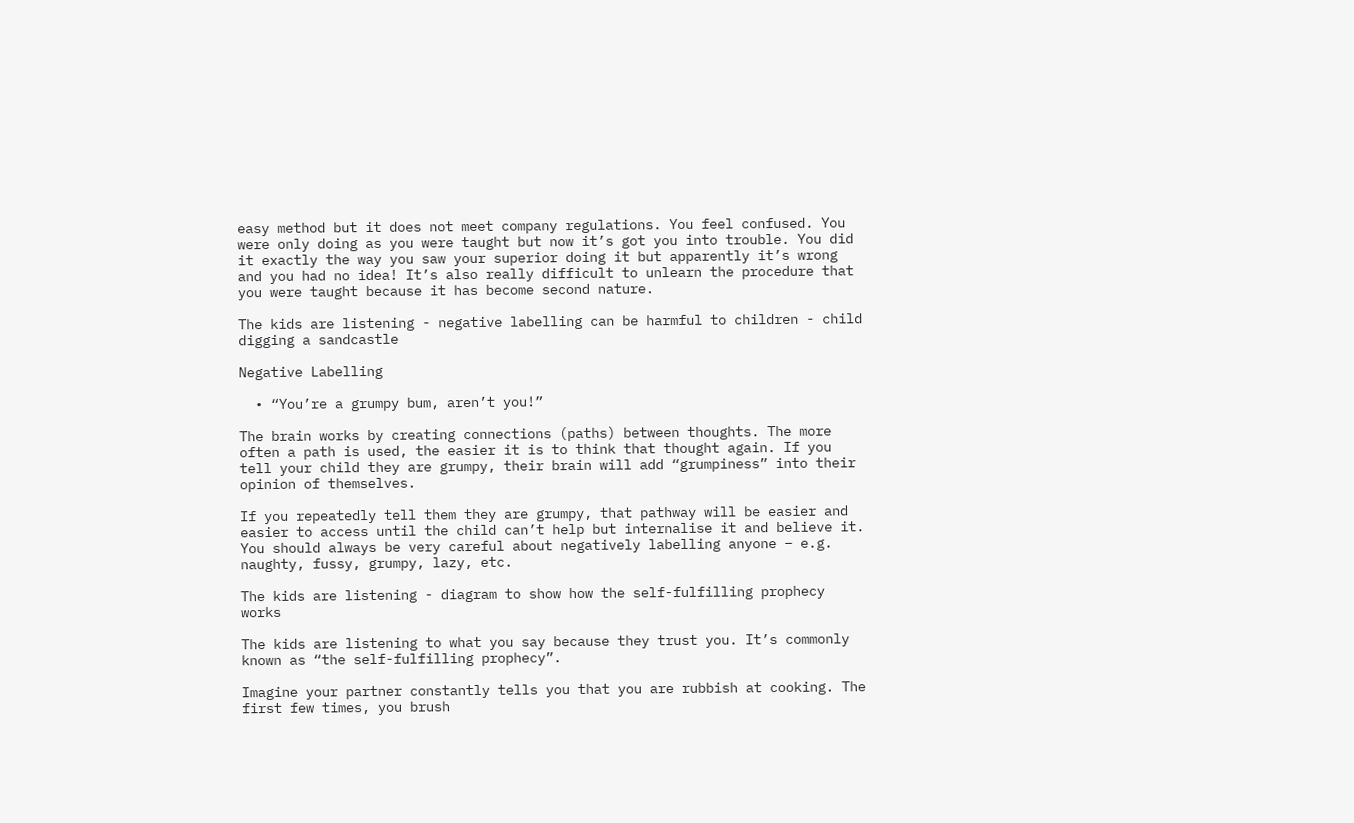easy method but it does not meet company regulations. You feel confused. You were only doing as you were taught but now it’s got you into trouble. You did it exactly the way you saw your superior doing it but apparently it’s wrong and you had no idea! It’s also really difficult to unlearn the procedure that you were taught because it has become second nature.

The kids are listening - negative labelling can be harmful to children - child digging a sandcastle

Negative Labelling

  • “You’re a grumpy bum, aren’t you!”

The brain works by creating connections (paths) between thoughts. The more often a path is used, the easier it is to think that thought again. If you tell your child they are grumpy, their brain will add “grumpiness” into their opinion of themselves.

If you repeatedly tell them they are grumpy, that pathway will be easier and easier to access until the child can’t help but internalise it and believe it. You should always be very careful about negatively labelling anyone – e.g. naughty, fussy, grumpy, lazy, etc.

The kids are listening - diagram to show how the self-fulfilling prophecy works

The kids are listening to what you say because they trust you. It’s commonly known as “the self-fulfilling prophecy”.

Imagine your partner constantly tells you that you are rubbish at cooking. The first few times, you brush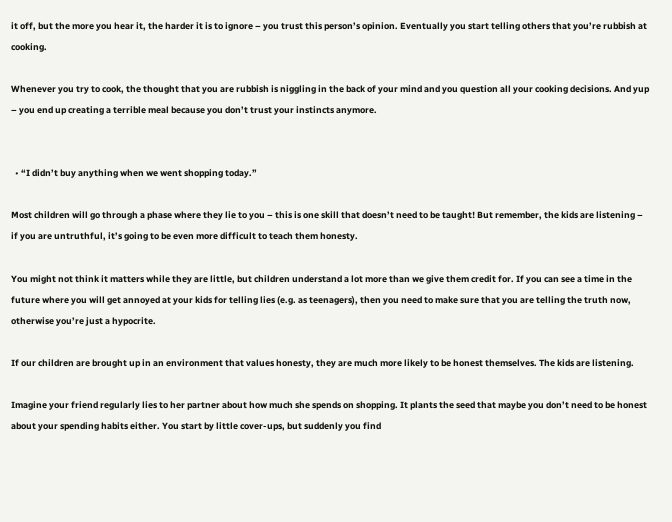it off, but the more you hear it, the harder it is to ignore – you trust this person’s opinion. Eventually you start telling others that you’re rubbish at cooking.

Whenever you try to cook, the thought that you are rubbish is niggling in the back of your mind and you question all your cooking decisions. And yup – you end up creating a terrible meal because you don’t trust your instincts anymore.


  • “I didn’t buy anything when we went shopping today.”

Most children will go through a phase where they lie to you – this is one skill that doesn’t need to be taught! But remember, the kids are listening – if you are untruthful, it’s going to be even more difficult to teach them honesty.

You might not think it matters while they are little, but children understand a lot more than we give them credit for. If you can see a time in the future where you will get annoyed at your kids for telling lies (e.g. as teenagers), then you need to make sure that you are telling the truth now, otherwise you’re just a hypocrite.

If our children are brought up in an environment that values honesty, they are much more likely to be honest themselves. The kids are listening.

Imagine your friend regularly lies to her partner about how much she spends on shopping. It plants the seed that maybe you don’t need to be honest about your spending habits either. You start by little cover-ups, but suddenly you find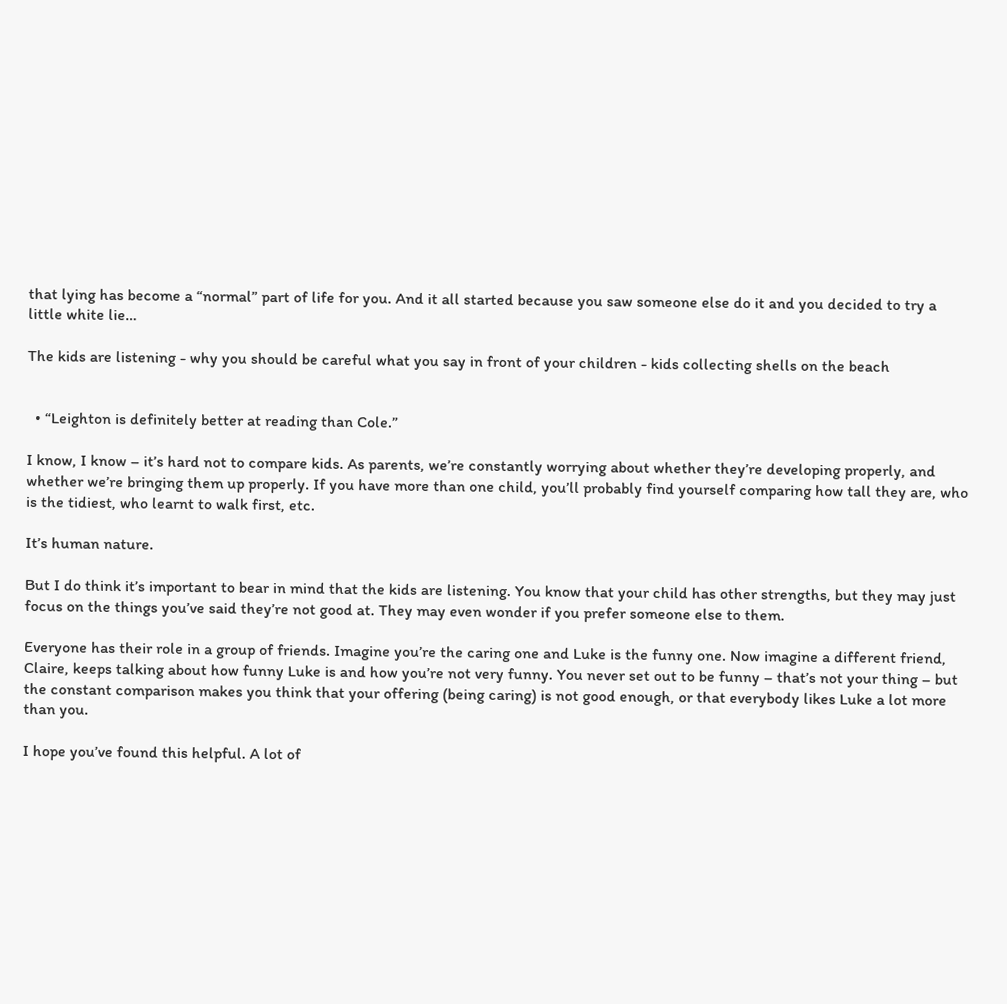that lying has become a “normal” part of life for you. And it all started because you saw someone else do it and you decided to try a little white lie…

The kids are listening - why you should be careful what you say in front of your children - kids collecting shells on the beach


  • “Leighton is definitely better at reading than Cole.”

I know, I know – it’s hard not to compare kids. As parents, we’re constantly worrying about whether they’re developing properly, and whether we’re bringing them up properly. If you have more than one child, you’ll probably find yourself comparing how tall they are, who is the tidiest, who learnt to walk first, etc.

It’s human nature.

But I do think it’s important to bear in mind that the kids are listening. You know that your child has other strengths, but they may just focus on the things you’ve said they’re not good at. They may even wonder if you prefer someone else to them.

Everyone has their role in a group of friends. Imagine you’re the caring one and Luke is the funny one. Now imagine a different friend, Claire, keeps talking about how funny Luke is and how you’re not very funny. You never set out to be funny – that’s not your thing – but the constant comparison makes you think that your offering (being caring) is not good enough, or that everybody likes Luke a lot more than you.

I hope you’ve found this helpful. A lot of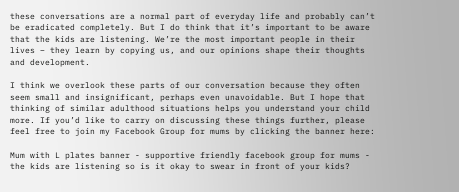these conversations are a normal part of everyday life and probably can’t be eradicated completely. But I do think that it’s important to be aware that the kids are listening. We’re the most important people in their lives – they learn by copying us, and our opinions shape their thoughts and development.

I think we overlook these parts of our conversation because they often seem small and insignificant, perhaps even unavoidable. But I hope that  thinking of similar adulthood situations helps you understand your child more. If you’d like to carry on discussing these things further, please feel free to join my Facebook Group for mums by clicking the banner here:

Mum with L plates banner - supportive friendly facebook group for mums - the kids are listening so is it okay to swear in front of your kids?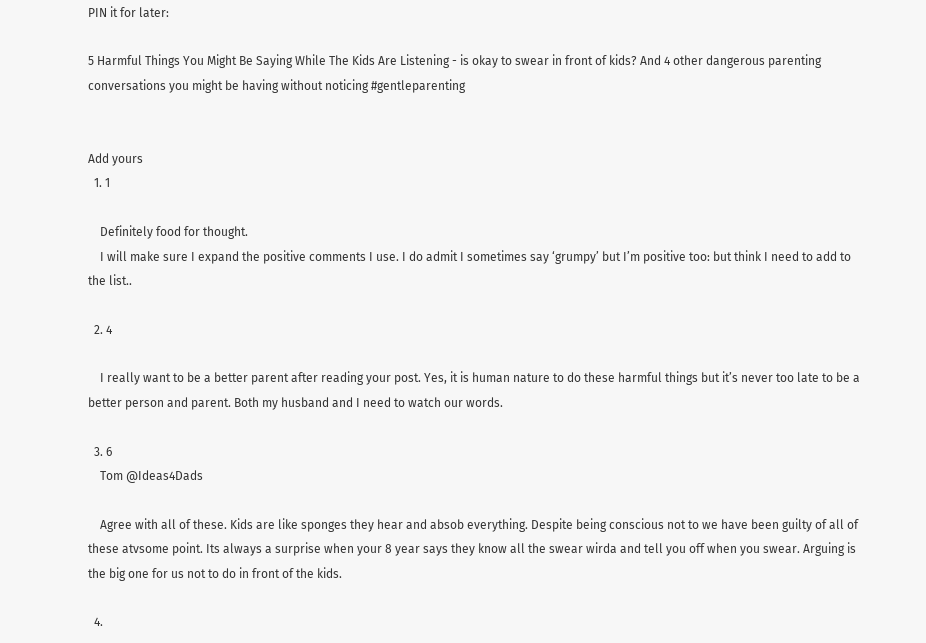PIN it for later:

5 Harmful Things You Might Be Saying While The Kids Are Listening - is okay to swear in front of kids? And 4 other dangerous parenting conversations you might be having without noticing #gentleparenting


Add yours
  1. 1

    Definitely food for thought.
    I will make sure I expand the positive comments I use. I do admit I sometimes say ‘grumpy’ but I’m positive too: but think I need to add to the list..

  2. 4

    I really want to be a better parent after reading your post. Yes, it is human nature to do these harmful things but it’s never too late to be a better person and parent. Both my husband and I need to watch our words.

  3. 6
    Tom @Ideas4Dads

    Agree with all of these. Kids are like sponges they hear and absob everything. Despite being conscious not to we have been guilty of all of these atvsome point. Its always a surprise when your 8 year says they know all the swear wirda and tell you off when you swear. Arguing is the big one for us not to do in front of the kids.

  4.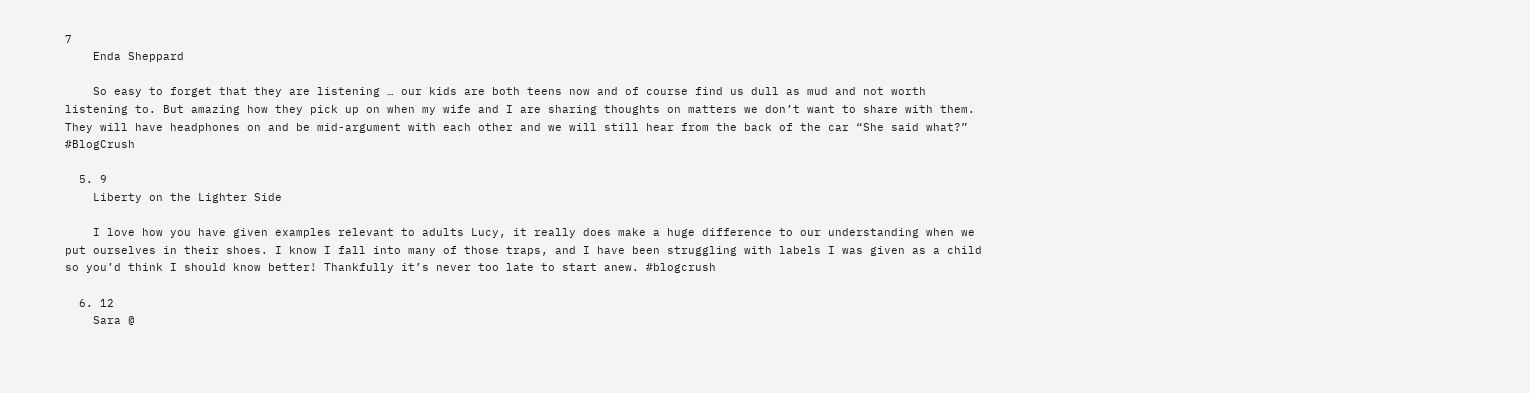7
    Enda Sheppard

    So easy to forget that they are listening … our kids are both teens now and of course find us dull as mud and not worth listening to. But amazing how they pick up on when my wife and I are sharing thoughts on matters we don’t want to share with them. They will have headphones on and be mid-argument with each other and we will still hear from the back of the car “She said what?” #BlogCrush

  5. 9
    Liberty on the Lighter Side

    I love how you have given examples relevant to adults Lucy, it really does make a huge difference to our understanding when we put ourselves in their shoes. I know I fall into many of those traps, and I have been struggling with labels I was given as a child so you’d think I should know better! Thankfully it’s never too late to start anew. #blogcrush

  6. 12
    Sara @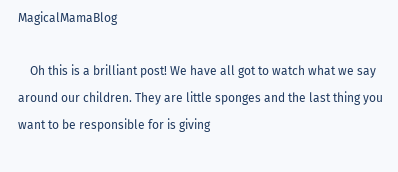MagicalMamaBlog

    Oh this is a brilliant post! We have all got to watch what we say around our children. They are little sponges and the last thing you want to be responsible for is giving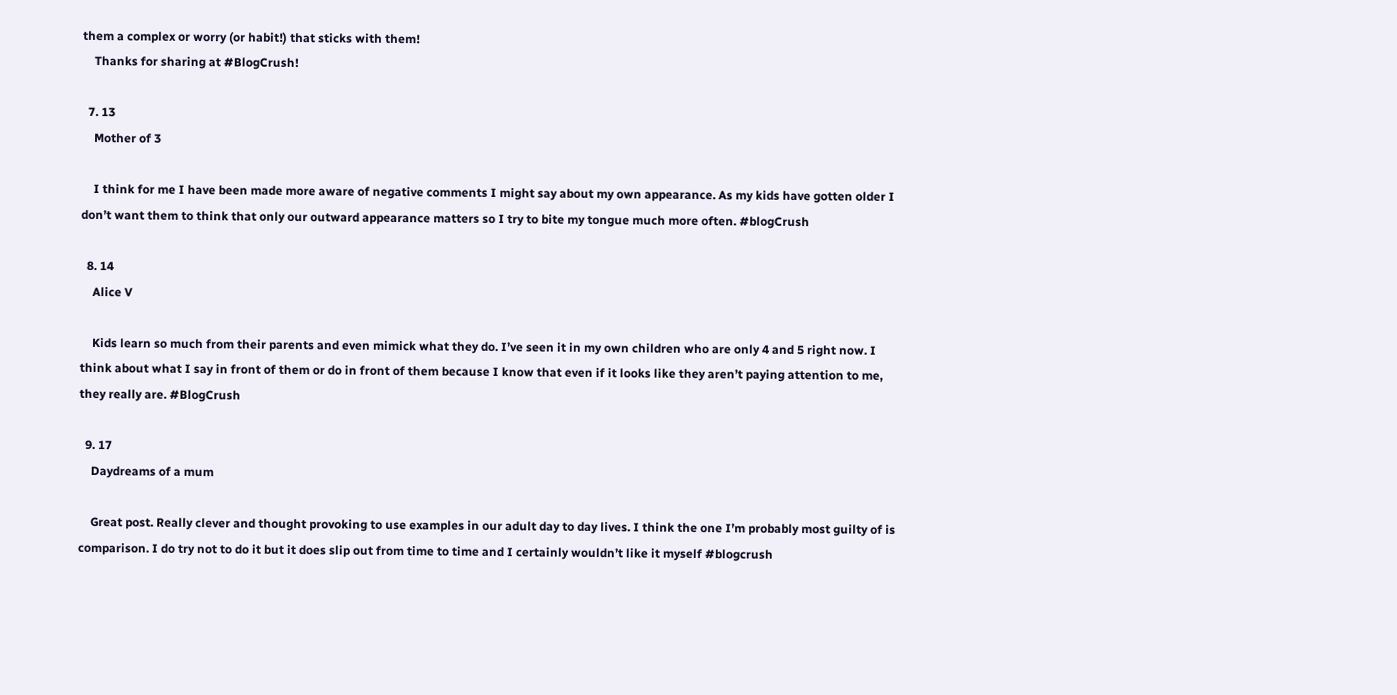them a complex or worry (or habit!) that sticks with them!
    Thanks for sharing at #BlogCrush!

  7. 13
    Mother of 3

    I think for me I have been made more aware of negative comments I might say about my own appearance. As my kids have gotten older I don’t want them to think that only our outward appearance matters so I try to bite my tongue much more often. #blogCrush

  8. 14
    Alice V

    Kids learn so much from their parents and even mimick what they do. I’ve seen it in my own children who are only 4 and 5 right now. I think about what I say in front of them or do in front of them because I know that even if it looks like they aren’t paying attention to me, they really are. #BlogCrush

  9. 17
    Daydreams of a mum

    Great post. Really clever and thought provoking to use examples in our adult day to day lives. I think the one I’m probably most guilty of is comparison. I do try not to do it but it does slip out from time to time and I certainly wouldn’t like it myself #blogcrush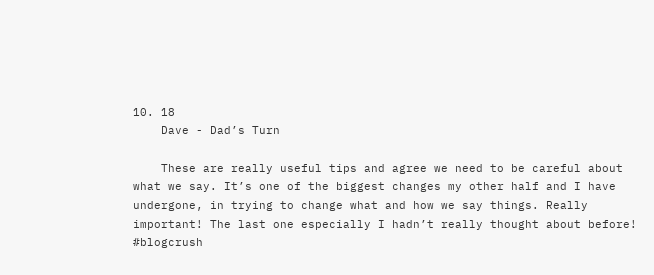10. 18
    Dave - Dad’s Turn

    These are really useful tips and agree we need to be careful about what we say. It’s one of the biggest changes my other half and I have undergone, in trying to change what and how we say things. Really important! The last one especially I hadn’t really thought about before! #blogcrush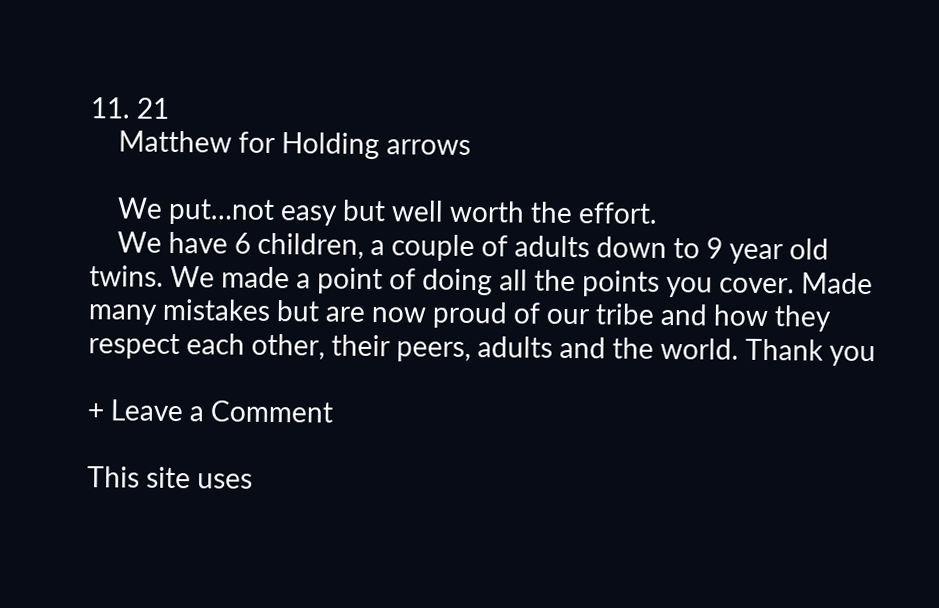11. 21
    Matthew for Holding arrows

    We put…not easy but well worth the effort.
    We have 6 children, a couple of adults down to 9 year old twins. We made a point of doing all the points you cover. Made many mistakes but are now proud of our tribe and how they respect each other, their peers, adults and the world. Thank you

+ Leave a Comment

This site uses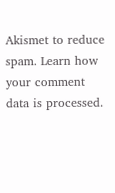Akismet to reduce spam. Learn how your comment data is processed.